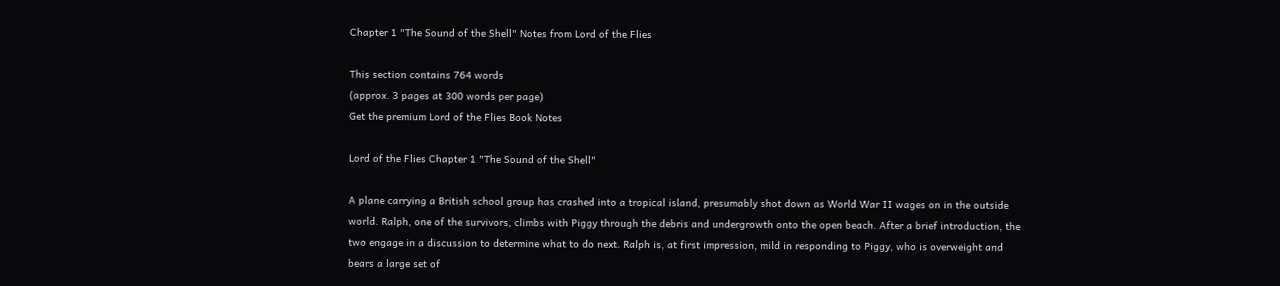Chapter 1 "The Sound of the Shell" Notes from Lord of the Flies

This section contains 764 words
(approx. 3 pages at 300 words per page)
Get the premium Lord of the Flies Book Notes

Lord of the Flies Chapter 1 "The Sound of the Shell"

A plane carrying a British school group has crashed into a tropical island, presumably shot down as World War II wages on in the outside world. Ralph, one of the survivors, climbs with Piggy through the debris and undergrowth onto the open beach. After a brief introduction, the two engage in a discussion to determine what to do next. Ralph is, at first impression, mild in responding to Piggy, who is overweight and bears a large set of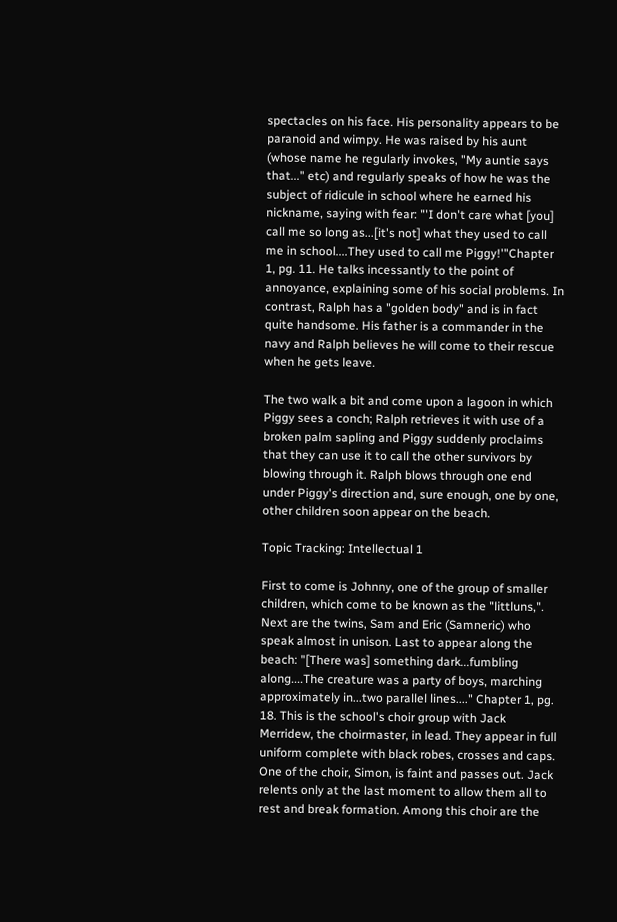spectacles on his face. His personality appears to be paranoid and wimpy. He was raised by his aunt (whose name he regularly invokes, "My auntie says that..." etc) and regularly speaks of how he was the subject of ridicule in school where he earned his nickname, saying with fear: "'I don't care what [you] call me so long as...[it's not] what they used to call me in school....They used to call me Piggy!'"Chapter 1, pg. 11. He talks incessantly to the point of annoyance, explaining some of his social problems. In contrast, Ralph has a "golden body" and is in fact quite handsome. His father is a commander in the navy and Ralph believes he will come to their rescue when he gets leave.

The two walk a bit and come upon a lagoon in which Piggy sees a conch; Ralph retrieves it with use of a broken palm sapling and Piggy suddenly proclaims that they can use it to call the other survivors by blowing through it. Ralph blows through one end under Piggy's direction and, sure enough, one by one, other children soon appear on the beach.

Topic Tracking: Intellectual 1

First to come is Johnny, one of the group of smaller children, which come to be known as the "littluns,". Next are the twins, Sam and Eric (Samneric) who speak almost in unison. Last to appear along the beach: "[There was] something dark...fumbling along....The creature was a party of boys, marching approximately in...two parallel lines...." Chapter 1, pg. 18. This is the school's choir group with Jack Merridew, the choirmaster, in lead. They appear in full uniform complete with black robes, crosses and caps. One of the choir, Simon, is faint and passes out. Jack relents only at the last moment to allow them all to rest and break formation. Among this choir are the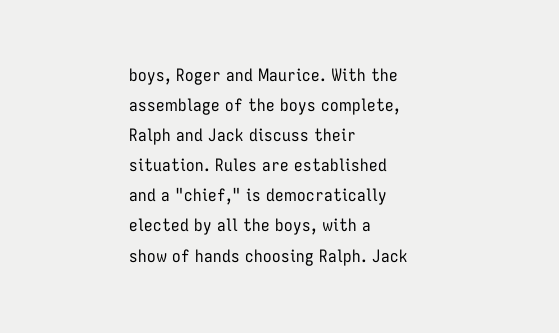boys, Roger and Maurice. With the assemblage of the boys complete, Ralph and Jack discuss their situation. Rules are established and a "chief," is democratically elected by all the boys, with a show of hands choosing Ralph. Jack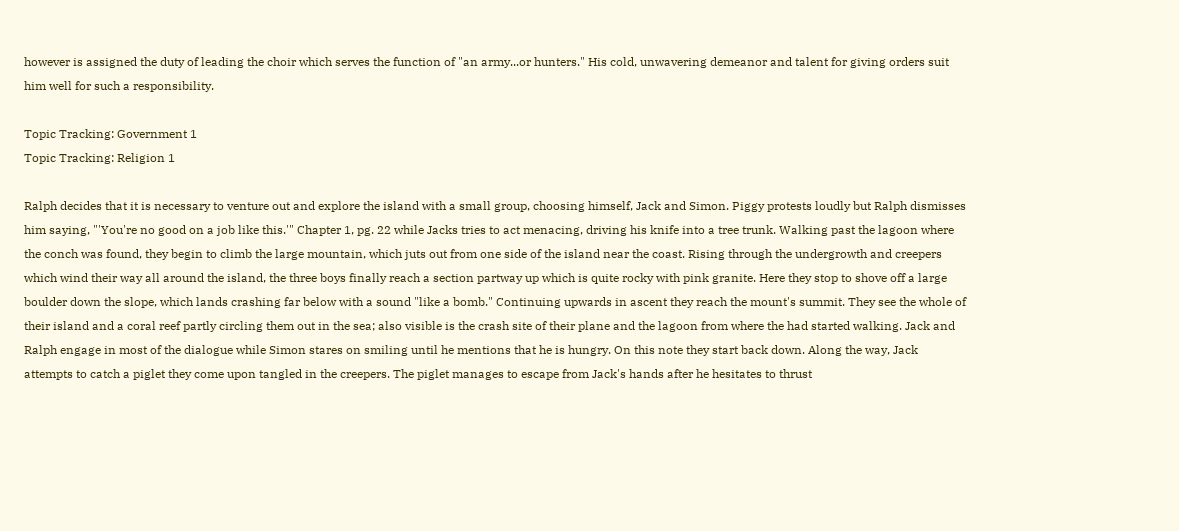however is assigned the duty of leading the choir which serves the function of "an army...or hunters." His cold, unwavering demeanor and talent for giving orders suit him well for such a responsibility.

Topic Tracking: Government 1
Topic Tracking: Religion 1

Ralph decides that it is necessary to venture out and explore the island with a small group, choosing himself, Jack and Simon. Piggy protests loudly but Ralph dismisses him saying, "'You're no good on a job like this.'" Chapter 1, pg. 22 while Jacks tries to act menacing, driving his knife into a tree trunk. Walking past the lagoon where the conch was found, they begin to climb the large mountain, which juts out from one side of the island near the coast. Rising through the undergrowth and creepers which wind their way all around the island, the three boys finally reach a section partway up which is quite rocky with pink granite. Here they stop to shove off a large boulder down the slope, which lands crashing far below with a sound "like a bomb." Continuing upwards in ascent they reach the mount's summit. They see the whole of their island and a coral reef partly circling them out in the sea; also visible is the crash site of their plane and the lagoon from where the had started walking. Jack and Ralph engage in most of the dialogue while Simon stares on smiling until he mentions that he is hungry. On this note they start back down. Along the way, Jack attempts to catch a piglet they come upon tangled in the creepers. The piglet manages to escape from Jack's hands after he hesitates to thrust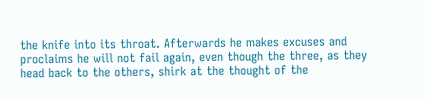the knife into its throat. Afterwards he makes excuses and proclaims he will not fail again, even though the three, as they head back to the others, shirk at the thought of the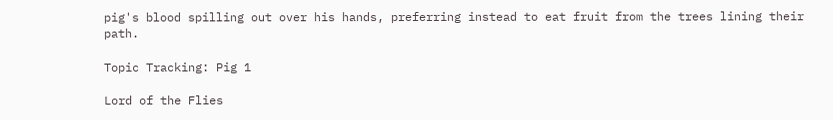pig's blood spilling out over his hands, preferring instead to eat fruit from the trees lining their path.

Topic Tracking: Pig 1

Lord of the Flies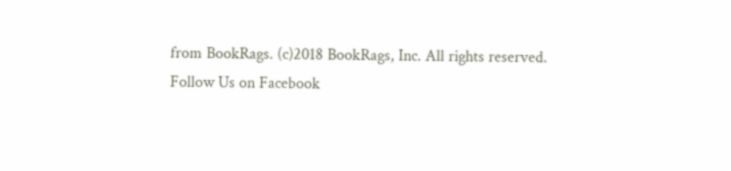from BookRags. (c)2018 BookRags, Inc. All rights reserved.
Follow Us on Facebook